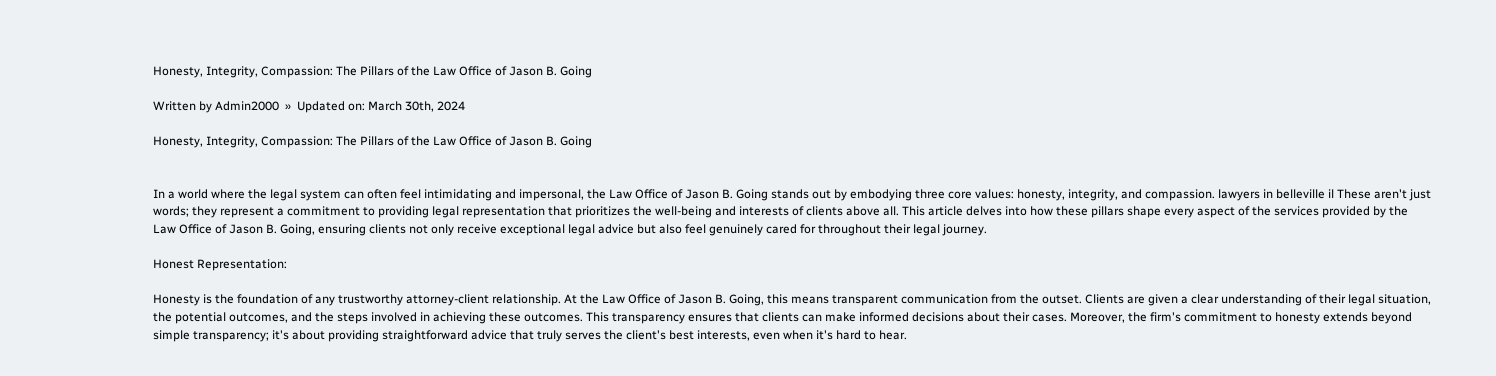Honesty, Integrity, Compassion: The Pillars of the Law Office of Jason B. Going

Written by Admin2000  »  Updated on: March 30th, 2024

Honesty, Integrity, Compassion: The Pillars of the Law Office of Jason B. Going


In a world where the legal system can often feel intimidating and impersonal, the Law Office of Jason B. Going stands out by embodying three core values: honesty, integrity, and compassion. lawyers in belleville il These aren't just words; they represent a commitment to providing legal representation that prioritizes the well-being and interests of clients above all. This article delves into how these pillars shape every aspect of the services provided by the Law Office of Jason B. Going, ensuring clients not only receive exceptional legal advice but also feel genuinely cared for throughout their legal journey.

Honest Representation:

Honesty is the foundation of any trustworthy attorney-client relationship. At the Law Office of Jason B. Going, this means transparent communication from the outset. Clients are given a clear understanding of their legal situation, the potential outcomes, and the steps involved in achieving these outcomes. This transparency ensures that clients can make informed decisions about their cases. Moreover, the firm's commitment to honesty extends beyond simple transparency; it's about providing straightforward advice that truly serves the client's best interests, even when it's hard to hear.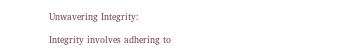Unwavering Integrity:

Integrity involves adhering to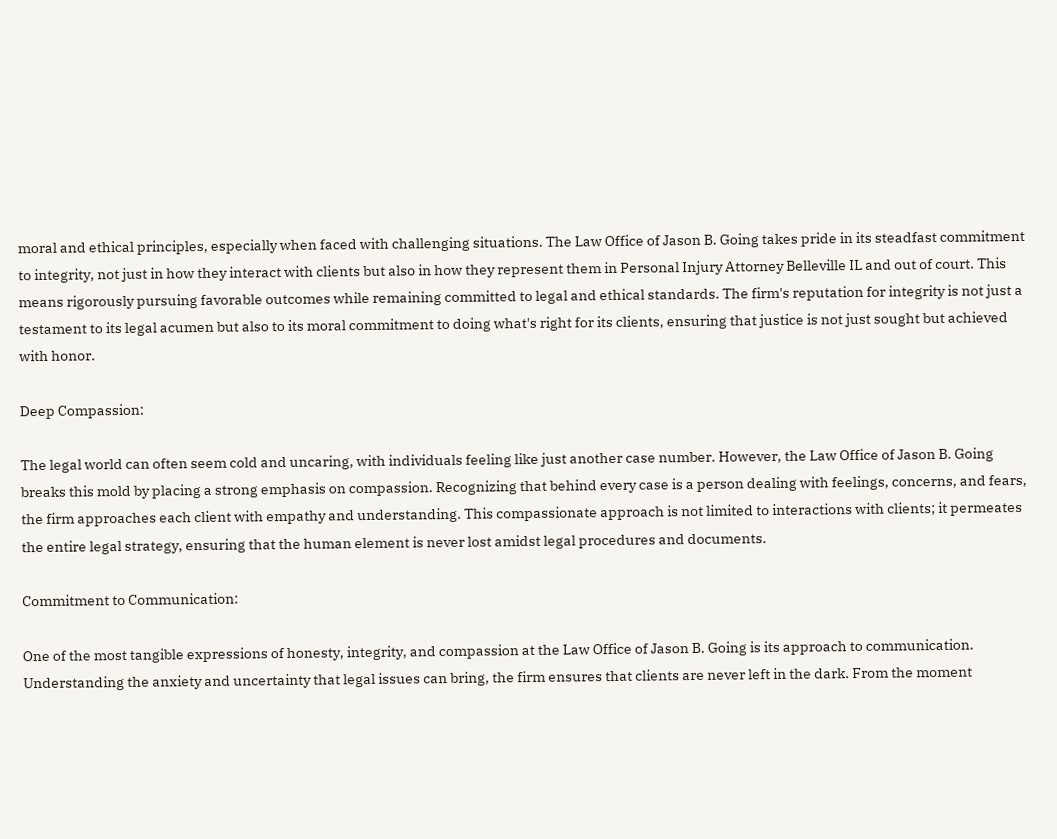moral and ethical principles, especially when faced with challenging situations. The Law Office of Jason B. Going takes pride in its steadfast commitment to integrity, not just in how they interact with clients but also in how they represent them in Personal Injury Attorney Belleville IL and out of court. This means rigorously pursuing favorable outcomes while remaining committed to legal and ethical standards. The firm's reputation for integrity is not just a testament to its legal acumen but also to its moral commitment to doing what's right for its clients, ensuring that justice is not just sought but achieved with honor.

Deep Compassion:

The legal world can often seem cold and uncaring, with individuals feeling like just another case number. However, the Law Office of Jason B. Going breaks this mold by placing a strong emphasis on compassion. Recognizing that behind every case is a person dealing with feelings, concerns, and fears, the firm approaches each client with empathy and understanding. This compassionate approach is not limited to interactions with clients; it permeates the entire legal strategy, ensuring that the human element is never lost amidst legal procedures and documents.

Commitment to Communication:

One of the most tangible expressions of honesty, integrity, and compassion at the Law Office of Jason B. Going is its approach to communication. Understanding the anxiety and uncertainty that legal issues can bring, the firm ensures that clients are never left in the dark. From the moment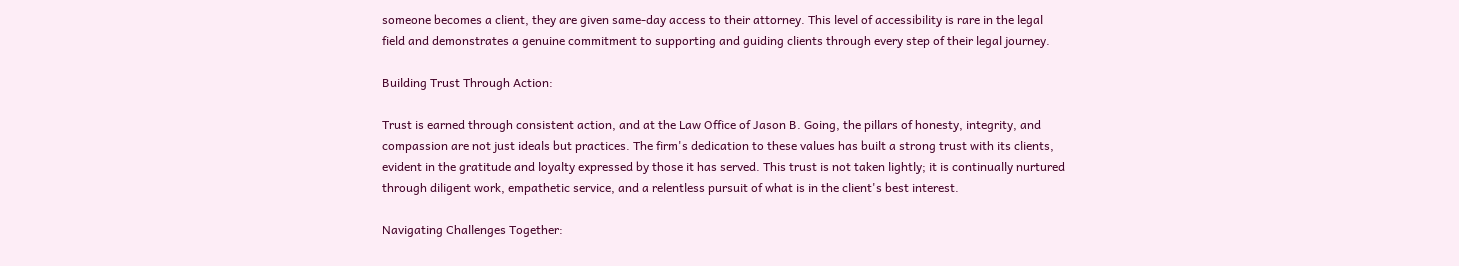someone becomes a client, they are given same-day access to their attorney. This level of accessibility is rare in the legal field and demonstrates a genuine commitment to supporting and guiding clients through every step of their legal journey.

Building Trust Through Action:

Trust is earned through consistent action, and at the Law Office of Jason B. Going, the pillars of honesty, integrity, and compassion are not just ideals but practices. The firm's dedication to these values has built a strong trust with its clients, evident in the gratitude and loyalty expressed by those it has served. This trust is not taken lightly; it is continually nurtured through diligent work, empathetic service, and a relentless pursuit of what is in the client's best interest.

Navigating Challenges Together: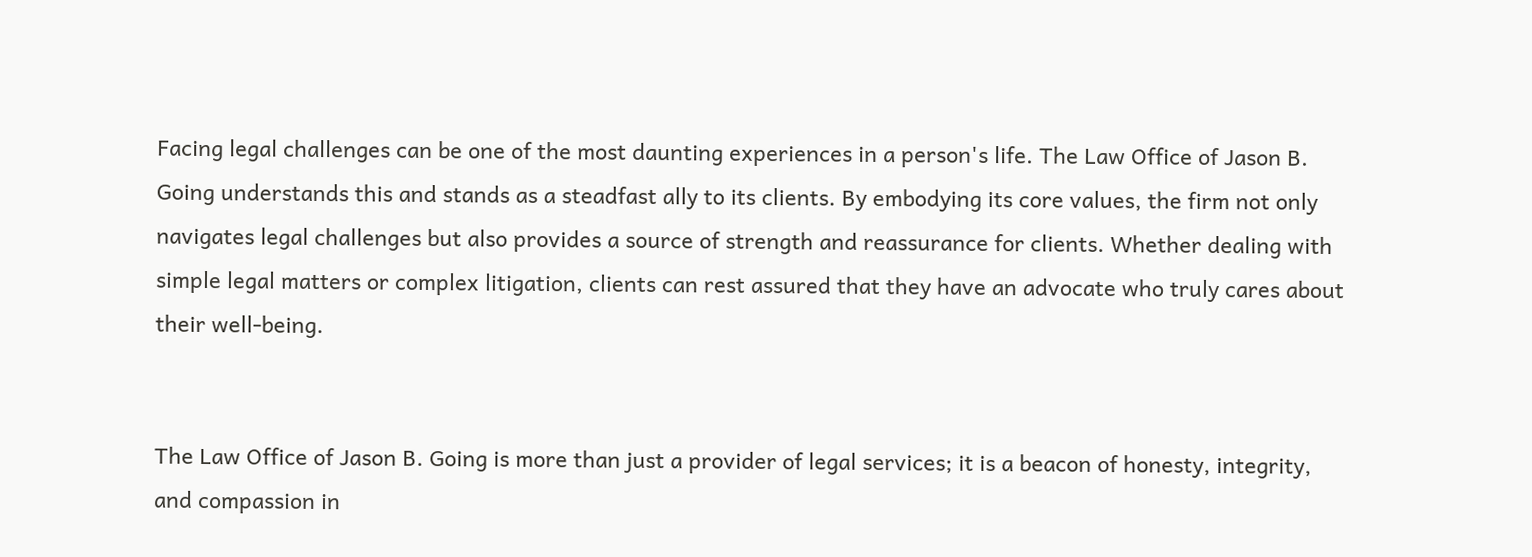Facing legal challenges can be one of the most daunting experiences in a person's life. The Law Office of Jason B. Going understands this and stands as a steadfast ally to its clients. By embodying its core values, the firm not only navigates legal challenges but also provides a source of strength and reassurance for clients. Whether dealing with simple legal matters or complex litigation, clients can rest assured that they have an advocate who truly cares about their well-being.


The Law Office of Jason B. Going is more than just a provider of legal services; it is a beacon of honesty, integrity, and compassion in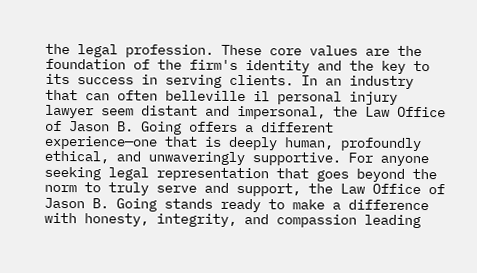the legal profession. These core values are the foundation of the firm's identity and the key to its success in serving clients. In an industry that can often belleville il personal injury lawyer seem distant and impersonal, the Law Office of Jason B. Going offers a different experience—one that is deeply human, profoundly ethical, and unwaveringly supportive. For anyone seeking legal representation that goes beyond the norm to truly serve and support, the Law Office of Jason B. Going stands ready to make a difference with honesty, integrity, and compassion leading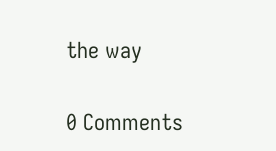the way


0 Comments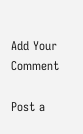Add Your Comment

Post a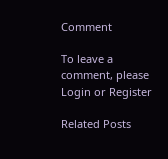Comment

To leave a comment, please Login or Register

Related Posts